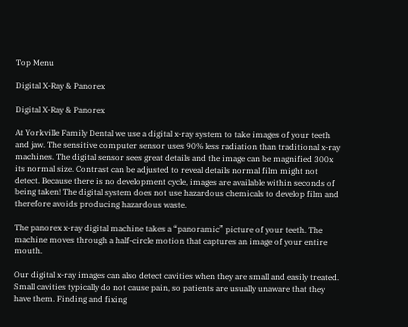Top Menu

Digital X-Ray & Panorex

Digital X-Ray & Panorex

At Yorkville Family Dental we use a digital x-ray system to take images of your teeth and jaw. The sensitive computer sensor uses 90% less radiation than traditional x-ray machines. The digital sensor sees great details and the image can be magnified 300x its normal size. Contrast can be adjusted to reveal details normal film might not detect. Because there is no development cycle, images are available within seconds of being taken! The digital system does not use hazardous chemicals to develop film and therefore avoids producing hazardous waste.

The panorex x-ray digital machine takes a “panoramic” picture of your teeth. The machine moves through a half-circle motion that captures an image of your entire mouth.

Our digital x-ray images can also detect cavities when they are small and easily treated. Small cavities typically do not cause pain, so patients are usually unaware that they have them. Finding and fixing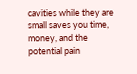cavities while they are small saves you time, money, and the potential pain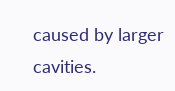caused by larger cavities.